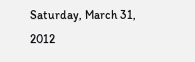Saturday, March 31, 2012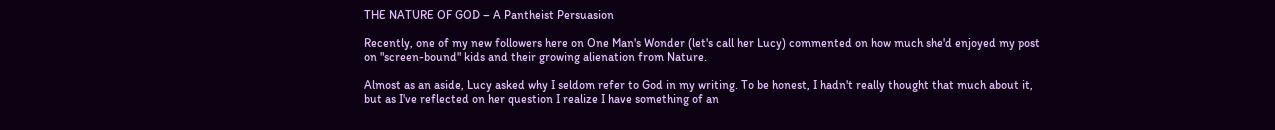THE NATURE OF GOD – A Pantheist Persuasion

Recently, one of my new followers here on One Man's Wonder (let's call her Lucy) commented on how much she'd enjoyed my post on "screen-bound" kids and their growing alienation from Nature.

Almost as an aside, Lucy asked why I seldom refer to God in my writing. To be honest, I hadn't really thought that much about it, but as I've reflected on her question I realize I have something of an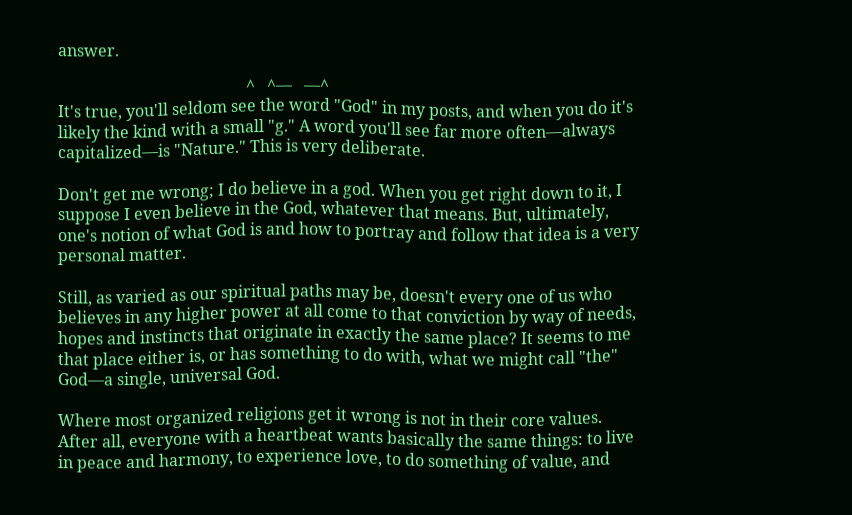answer.

                                               ^   ^—   —^
It's true, you'll seldom see the word "God" in my posts, and when you do it's likely the kind with a small "g." A word you'll see far more often—always capitalized—is "Nature." This is very deliberate.

Don't get me wrong; I do believe in a god. When you get right down to it, I suppose I even believe in the God, whatever that means. But, ultimately, one's notion of what God is and how to portray and follow that idea is a very personal matter.

Still, as varied as our spiritual paths may be, doesn't every one of us who believes in any higher power at all come to that conviction by way of needs, hopes and instincts that originate in exactly the same place? It seems to me that place either is, or has something to do with, what we might call "the" God—a single, universal God.

Where most organized religions get it wrong is not in their core values. After all, everyone with a heartbeat wants basically the same things: to live in peace and harmony, to experience love, to do something of value, and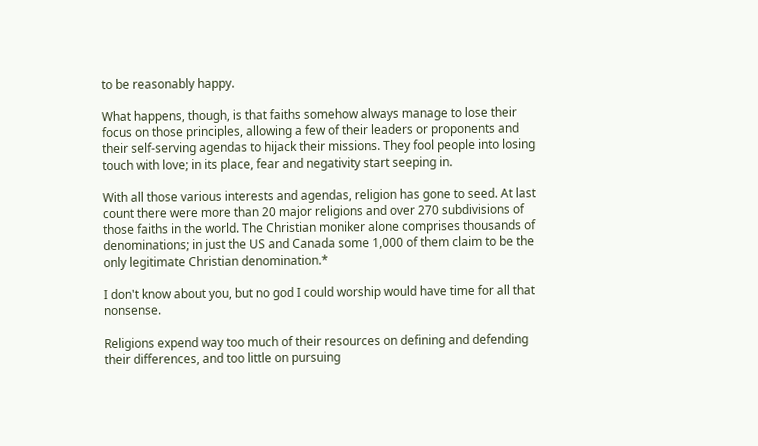to be reasonably happy.

What happens, though, is that faiths somehow always manage to lose their focus on those principles, allowing a few of their leaders or proponents and their self-serving agendas to hijack their missions. They fool people into losing touch with love; in its place, fear and negativity start seeping in.

With all those various interests and agendas, religion has gone to seed. At last count there were more than 20 major religions and over 270 subdivisions of those faiths in the world. The Christian moniker alone comprises thousands of denominations; in just the US and Canada some 1,000 of them claim to be the only legitimate Christian denomination.*

I don't know about you, but no god I could worship would have time for all that nonsense.

Religions expend way too much of their resources on defining and defending their differences, and too little on pursuing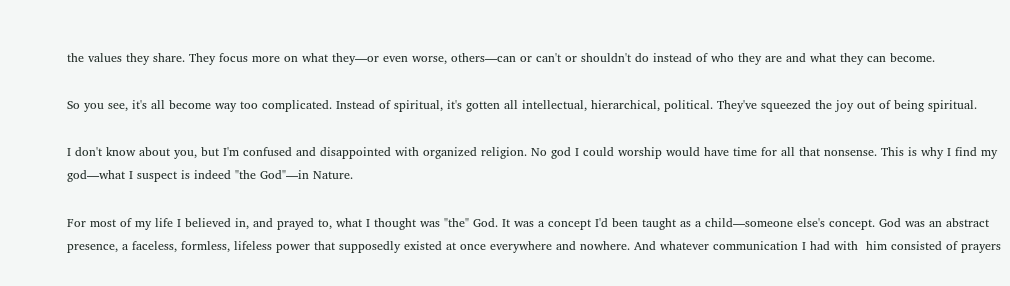the values they share. They focus more on what they—or even worse, others—can or can't or shouldn't do instead of who they are and what they can become.

So you see, it's all become way too complicated. Instead of spiritual, it's gotten all intellectual, hierarchical, political. They've squeezed the joy out of being spiritual.

I don't know about you, but I'm confused and disappointed with organized religion. No god I could worship would have time for all that nonsense. This is why I find my god—what I suspect is indeed "the God"—in Nature.

For most of my life I believed in, and prayed to, what I thought was "the" God. It was a concept I'd been taught as a child—someone else's concept. God was an abstract presence, a faceless, formless, lifeless power that supposedly existed at once everywhere and nowhere. And whatever communication I had with  him consisted of prayers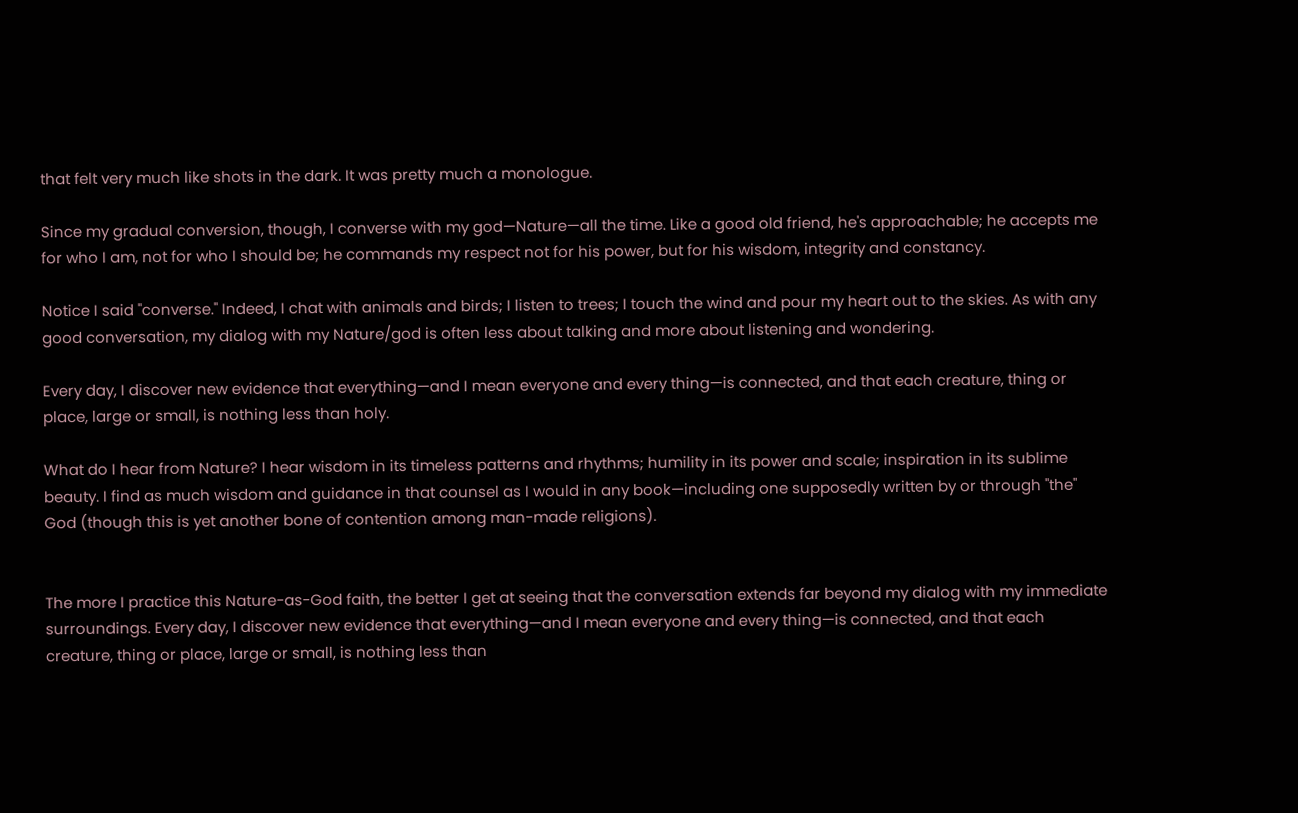that felt very much like shots in the dark. It was pretty much a monologue.

Since my gradual conversion, though, I converse with my god—Nature—all the time. Like a good old friend, he's approachable; he accepts me for who I am, not for who I should be; he commands my respect not for his power, but for his wisdom, integrity and constancy.

Notice I said "converse." Indeed, I chat with animals and birds; I listen to trees; I touch the wind and pour my heart out to the skies. As with any good conversation, my dialog with my Nature/god is often less about talking and more about listening and wondering.

Every day, I discover new evidence that everything—and I mean everyone and every thing—is connected, and that each creature, thing or place, large or small, is nothing less than holy.

What do I hear from Nature? I hear wisdom in its timeless patterns and rhythms; humility in its power and scale; inspiration in its sublime beauty. I find as much wisdom and guidance in that counsel as I would in any book—including one supposedly written by or through "the" God (though this is yet another bone of contention among man-made religions).


The more I practice this Nature-as-God faith, the better I get at seeing that the conversation extends far beyond my dialog with my immediate surroundings. Every day, I discover new evidence that everything—and I mean everyone and every thing—is connected, and that each creature, thing or place, large or small, is nothing less than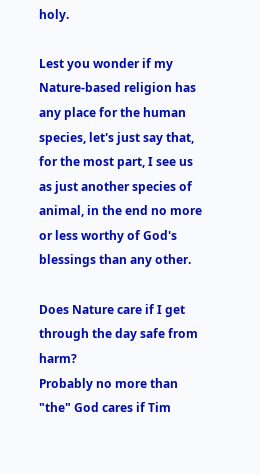holy.

Lest you wonder if my Nature-based religion has any place for the human species, let's just say that, for the most part, I see us as just another species of animal, in the end no more or less worthy of God's blessings than any other.

Does Nature care if I get through the day safe from harm?
Probably no more than "the" God cares if Tim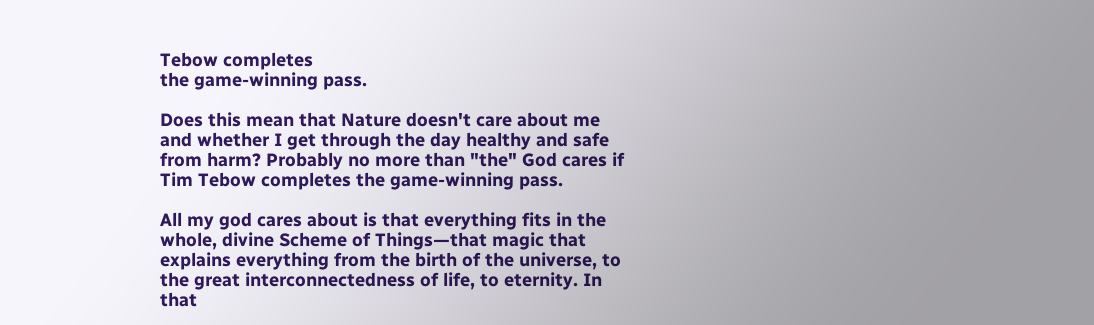Tebow completes
the game-winning pass.

Does this mean that Nature doesn't care about me and whether I get through the day healthy and safe from harm? Probably no more than "the" God cares if Tim Tebow completes the game-winning pass.

All my god cares about is that everything fits in the whole, divine Scheme of Things—that magic that explains everything from the birth of the universe, to the great interconnectedness of life, to eternity. In that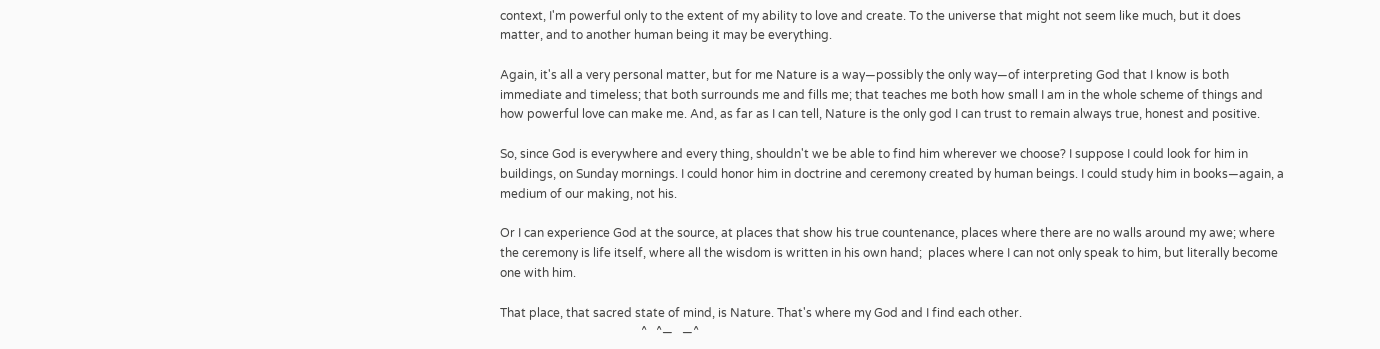context, I'm powerful only to the extent of my ability to love and create. To the universe that might not seem like much, but it does matter, and to another human being it may be everything.

Again, it's all a very personal matter, but for me Nature is a way—possibly the only way—of interpreting God that I know is both immediate and timeless; that both surrounds me and fills me; that teaches me both how small I am in the whole scheme of things and how powerful love can make me. And, as far as I can tell, Nature is the only god I can trust to remain always true, honest and positive.

So, since God is everywhere and every thing, shouldn't we be able to find him wherever we choose? I suppose I could look for him in buildings, on Sunday mornings. I could honor him in doctrine and ceremony created by human beings. I could study him in books—again, a medium of our making, not his.

Or I can experience God at the source, at places that show his true countenance, places where there are no walls around my awe; where the ceremony is life itself, where all the wisdom is written in his own hand;  places where I can not only speak to him, but literally become one with him.

That place, that sacred state of mind, is Nature. That's where my God and I find each other.
                                               ^   ^—   —^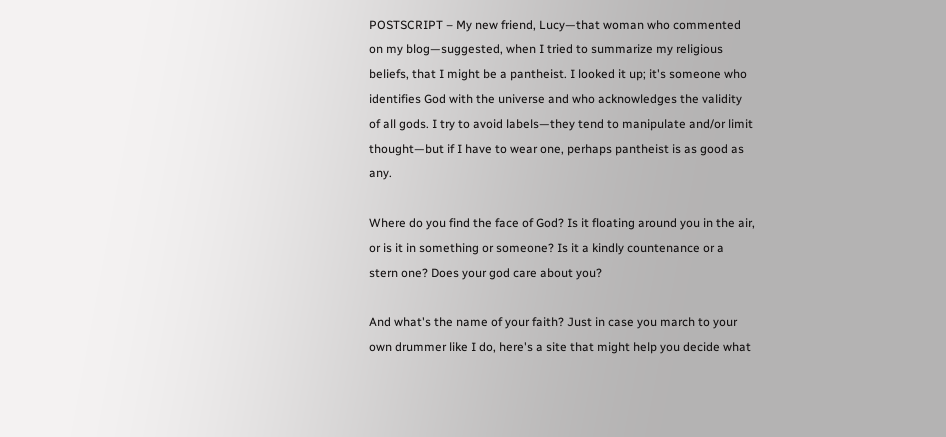POSTSCRIPT – My new friend, Lucy—that woman who commented on my blog—suggested, when I tried to summarize my religious beliefs, that I might be a pantheist. I looked it up; it's someone who identifies God with the universe and who acknowledges the validity of all gods. I try to avoid labels—they tend to manipulate and/or limit thought—but if I have to wear one, perhaps pantheist is as good as any.

Where do you find the face of God? Is it floating around you in the air, or is it in something or someone? Is it a kindly countenance or a  stern one? Does your god care about you?

And what's the name of your faith? Just in case you march to your own drummer like I do, here's a site that might help you decide what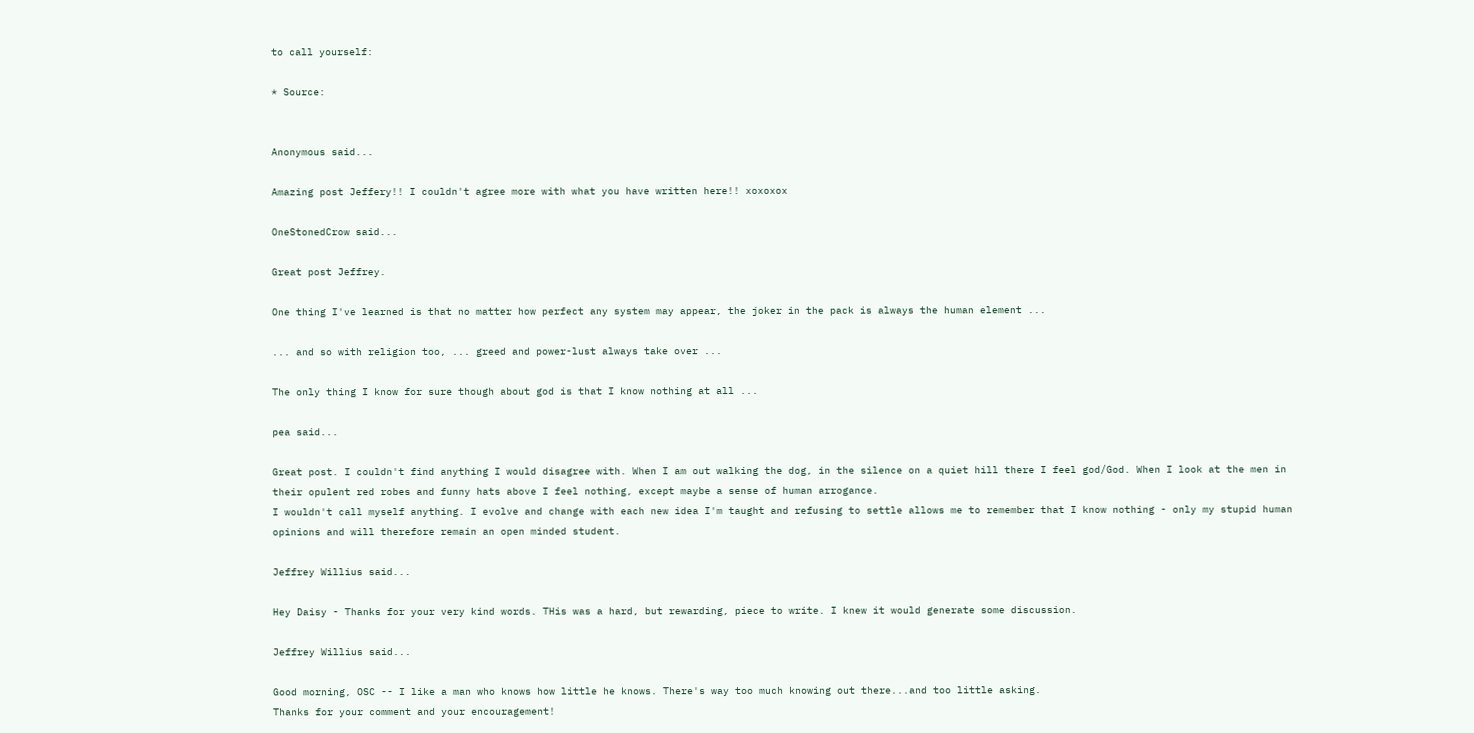to call yourself:

* Source:


Anonymous said...

Amazing post Jeffery!! I couldn't agree more with what you have written here!! xoxoxox

OneStonedCrow said...

Great post Jeffrey.

One thing I've learned is that no matter how perfect any system may appear, the joker in the pack is always the human element ...

... and so with religion too, ... greed and power-lust always take over ...

The only thing I know for sure though about god is that I know nothing at all ...

pea said...

Great post. I couldn't find anything I would disagree with. When I am out walking the dog, in the silence on a quiet hill there I feel god/God. When I look at the men in their opulent red robes and funny hats above I feel nothing, except maybe a sense of human arrogance.
I wouldn't call myself anything. I evolve and change with each new idea I'm taught and refusing to settle allows me to remember that I know nothing - only my stupid human opinions and will therefore remain an open minded student.

Jeffrey Willius said...

Hey Daisy - Thanks for your very kind words. THis was a hard, but rewarding, piece to write. I knew it would generate some discussion.

Jeffrey Willius said...

Good morning, OSC -- I like a man who knows how little he knows. There's way too much knowing out there...and too little asking.
Thanks for your comment and your encouragement!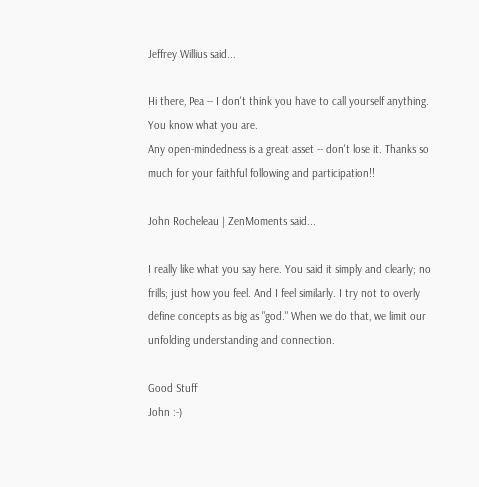Jeffrey Willius said...

Hi there, Pea -- I don't think you have to call yourself anything. You know what you are.
Any open-mindedness is a great asset -- don't lose it. Thanks so much for your faithful following and participation!!

John Rocheleau | ZenMoments said...

I really like what you say here. You said it simply and clearly; no frills; just how you feel. And I feel similarly. I try not to overly define concepts as big as "god." When we do that, we limit our unfolding understanding and connection.

Good Stuff
John :-)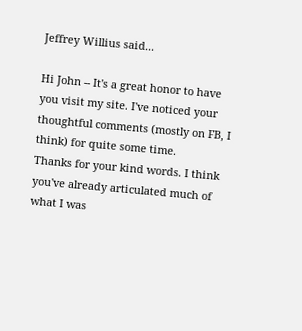Jeffrey Willius said...

Hi John -- It's a great honor to have you visit my site. I've noticed your thoughtful comments (mostly on FB, I think) for quite some time.
Thanks for your kind words. I think you've already articulated much of what I was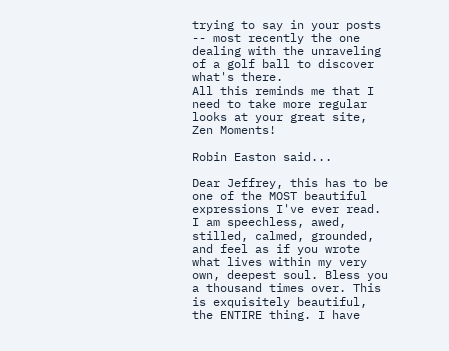trying to say in your posts -- most recently the one dealing with the unraveling of a golf ball to discover what's there.
All this reminds me that I need to take more regular looks at your great site, Zen Moments!

Robin Easton said...

Dear Jeffrey, this has to be one of the MOST beautiful expressions I've ever read. I am speechless, awed, stilled, calmed, grounded, and feel as if you wrote what lives within my very own, deepest soul. Bless you a thousand times over. This is exquisitely beautiful, the ENTIRE thing. I have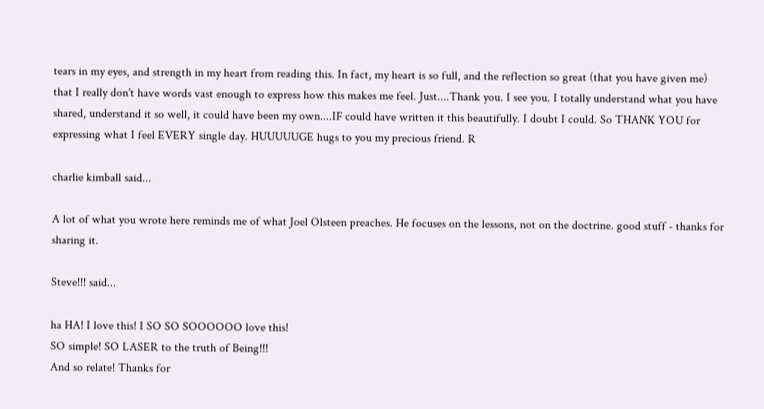tears in my eyes, and strength in my heart from reading this. In fact, my heart is so full, and the reflection so great (that you have given me) that I really don't have words vast enough to express how this makes me feel. Just....Thank you. I see you. I totally understand what you have shared, understand it so well, it could have been my own....IF could have written it this beautifully. I doubt I could. So THANK YOU for expressing what I feel EVERY single day. HUUUUUGE hugs to you my precious friend. R

charlie kimball said...

A lot of what you wrote here reminds me of what Joel Olsteen preaches. He focuses on the lessons, not on the doctrine. good stuff - thanks for sharing it.

Steve!!! said...

ha HA! I love this! I SO SO SOOOOOO love this!
SO simple! SO LASER to the truth of Being!!!
And so relate! Thanks for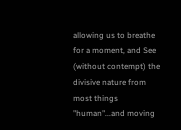allowing us to breathe for a moment, and See (without contempt) the divisive nature from most things "human"...and moving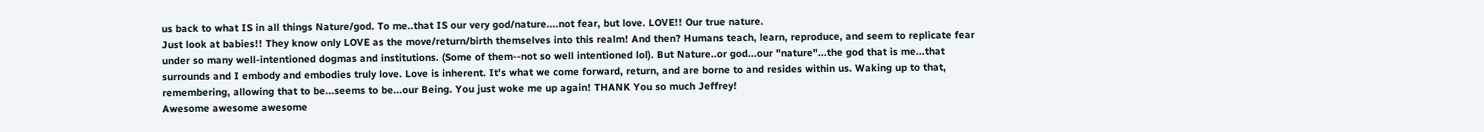us back to what IS in all things Nature/god. To me..that IS our very god/nature....not fear, but love. LOVE!! Our true nature.
Just look at babies!! They know only LOVE as the move/return/birth themselves into this realm! And then? Humans teach, learn, reproduce, and seem to replicate fear under so many well-intentioned dogmas and institutions. (Some of them--not so well intentioned lol). But Nature..or god...our "nature"...the god that is me...that surrounds and I embody and embodies truly love. Love is inherent. It's what we come forward, return, and are borne to and resides within us. Waking up to that, remembering, allowing that to be...seems to be...our Being. You just woke me up again! THANK You so much Jeffrey!
Awesome awesome awesome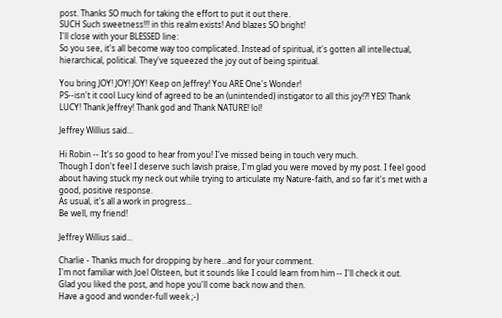post. Thanks SO much for taking the effort to put it out there.
SUCH Such sweetness!!! in this realm exists! And blazes SO bright!
I'll close with your BLESSED line:
So you see, it's all become way too complicated. Instead of spiritual, it's gotten all intellectual, hierarchical, political. They've squeezed the joy out of being spiritual.

You bring JOY! JOY! JOY! Keep on Jeffrey! You ARE One's Wonder!
PS--isn't it cool Lucy kind of agreed to be an (unintended) instigator to all this joy!?! YES! Thank LUCY! Thank Jeffrey! Thank god and Thank NATURE! lol!

Jeffrey Willius said...

Hi Robin -- It's so good to hear from you! I've missed being in touch very much.
Though I don't feel I deserve such lavish praise, I'm glad you were moved by my post. I feel good about having stuck my neck out while trying to articulate my Nature-faith, and so far it's met with a good, positive response.
As usual, it's all a work in progress...
Be well, my friend!

Jeffrey Willius said...

Charlie - Thanks much for dropping by here...and for your comment.
I'm not familiar with Joel Olsteen, but it sounds like I could learn from him -- I'll check it out.
Glad you liked the post, and hope you'll come back now and then.
Have a good and wonder-full week ;-)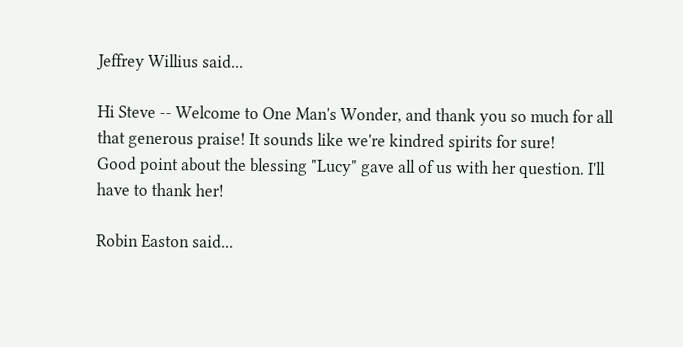Jeffrey Willius said...

Hi Steve -- Welcome to One Man's Wonder, and thank you so much for all that generous praise! It sounds like we're kindred spirits for sure!
Good point about the blessing "Lucy" gave all of us with her question. I'll have to thank her!

Robin Easton said...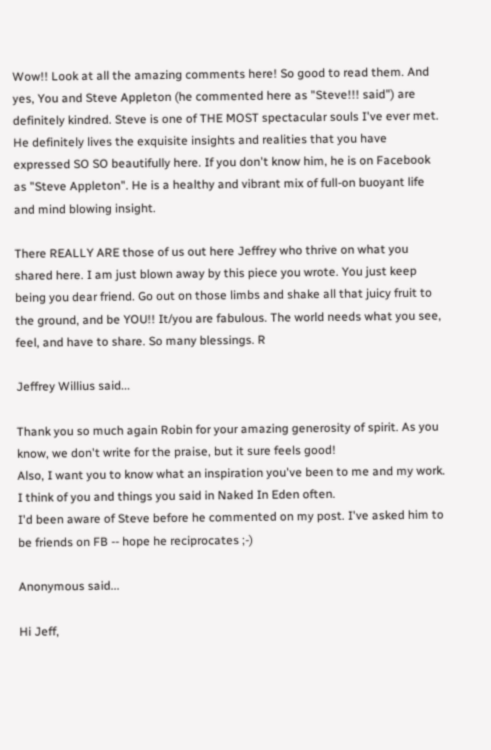Wow!! Look at all the amazing comments here! So good to read them. And yes, You and Steve Appleton (he commented here as "Steve!!! said") are definitely kindred. Steve is one of THE MOST spectacular souls I've ever met. He definitely lives the exquisite insights and realities that you have expressed SO SO beautifully here. If you don't know him, he is on Facebook as "Steve Appleton". He is a healthy and vibrant mix of full-on buoyant life and mind blowing insight.

There REALLY ARE those of us out here Jeffrey who thrive on what you shared here. I am just blown away by this piece you wrote. You just keep being you dear friend. Go out on those limbs and shake all that juicy fruit to the ground, and be YOU!! It/you are fabulous. The world needs what you see, feel, and have to share. So many blessings. R

Jeffrey Willius said...

Thank you so much again Robin for your amazing generosity of spirit. As you know, we don't write for the praise, but it sure feels good!
Also, I want you to know what an inspiration you've been to me and my work. I think of you and things you said in Naked In Eden often.
I'd been aware of Steve before he commented on my post. I've asked him to be friends on FB -- hope he reciprocates ;-)

Anonymous said...

Hi Jeff,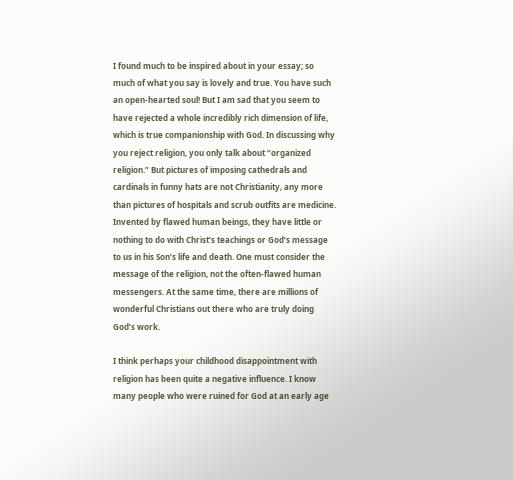I found much to be inspired about in your essay; so much of what you say is lovely and true. You have such an open-hearted soul! But I am sad that you seem to have rejected a whole incredibly rich dimension of life, which is true companionship with God. In discussing why you reject religion, you only talk about “organized religion.” But pictures of imposing cathedrals and cardinals in funny hats are not Christianity, any more than pictures of hospitals and scrub outfits are medicine. Invented by flawed human beings, they have little or nothing to do with Christ’s teachings or God’s message to us in his Son’s life and death. One must consider the message of the religion, not the often-flawed human messengers. At the same time, there are millions of wonderful Christians out there who are truly doing God’s work.

I think perhaps your childhood disappointment with religion has been quite a negative influence. I know many people who were ruined for God at an early age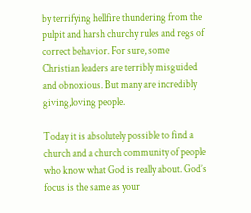by terrifying hellfire thundering from the pulpit and harsh churchy rules and regs of correct behavior. For sure, some Christian leaders are terribly misguided and obnoxious. But many are incredibly giving,loving people.

Today it is absolutely possible to find a church and a church community of people who know what God is really about. God’s focus is the same as your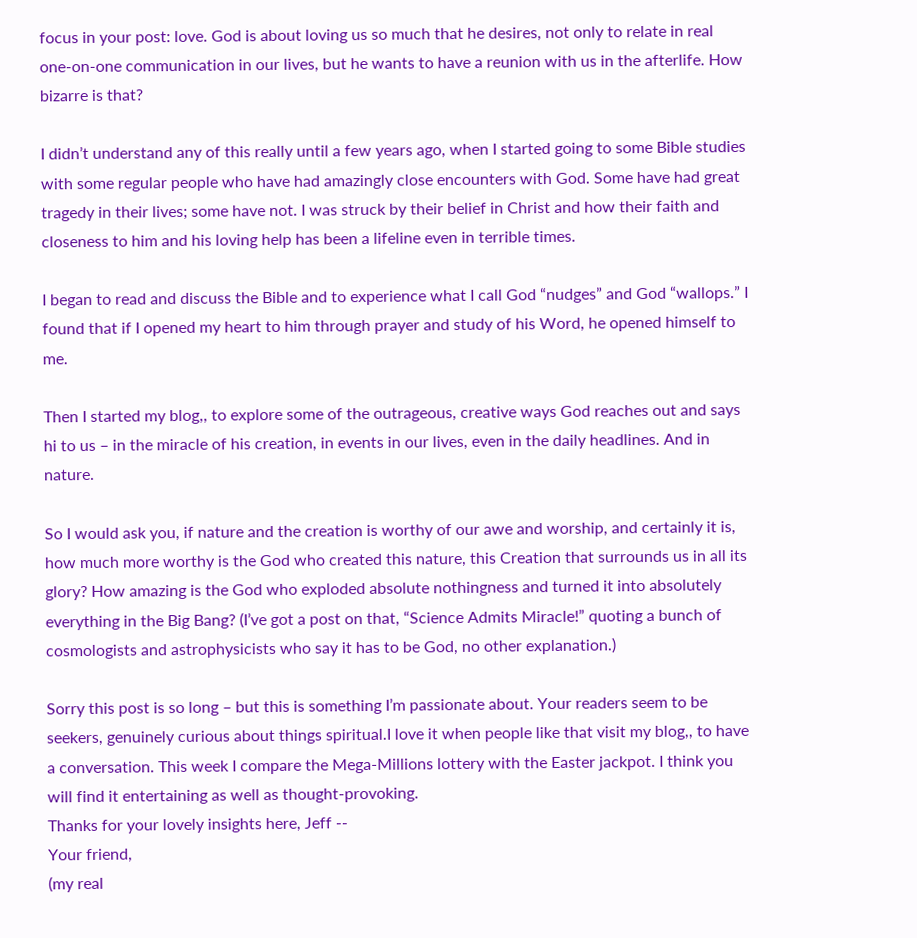focus in your post: love. God is about loving us so much that he desires, not only to relate in real one-on-one communication in our lives, but he wants to have a reunion with us in the afterlife. How bizarre is that?

I didn’t understand any of this really until a few years ago, when I started going to some Bible studies with some regular people who have had amazingly close encounters with God. Some have had great tragedy in their lives; some have not. I was struck by their belief in Christ and how their faith and closeness to him and his loving help has been a lifeline even in terrible times.

I began to read and discuss the Bible and to experience what I call God “nudges” and God “wallops.” I found that if I opened my heart to him through prayer and study of his Word, he opened himself to me.

Then I started my blog,, to explore some of the outrageous, creative ways God reaches out and says hi to us – in the miracle of his creation, in events in our lives, even in the daily headlines. And in nature.

So I would ask you, if nature and the creation is worthy of our awe and worship, and certainly it is, how much more worthy is the God who created this nature, this Creation that surrounds us in all its glory? How amazing is the God who exploded absolute nothingness and turned it into absolutely everything in the Big Bang? (I’ve got a post on that, “Science Admits Miracle!” quoting a bunch of cosmologists and astrophysicists who say it has to be God, no other explanation.)

Sorry this post is so long – but this is something I’m passionate about. Your readers seem to be seekers, genuinely curious about things spiritual.I love it when people like that visit my blog,, to have a conversation. This week I compare the Mega-Millions lottery with the Easter jackpot. I think you will find it entertaining as well as thought-provoking.
Thanks for your lovely insights here, Jeff --
Your friend,
(my real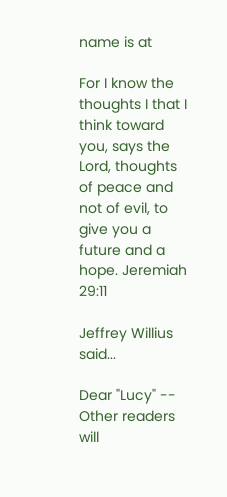name is at

For I know the thoughts I that I think toward you, says the Lord, thoughts of peace and not of evil, to give you a future and a hope. Jeremiah 29:11

Jeffrey Willius said...

Dear "Lucy" -- Other readers will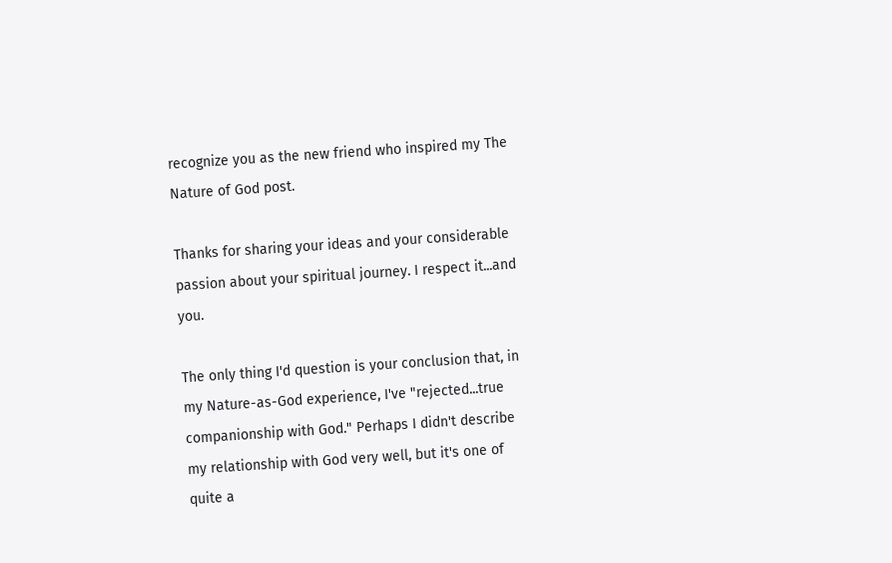recognize you as the new friend who inspired my The Nature of God post.

Thanks for sharing your ideas and your considerable passion about your spiritual journey. I respect it...and you.

The only thing I'd question is your conclusion that, in my Nature-as-God experience, I've "rejected...true companionship with God." Perhaps I didn't describe my relationship with God very well, but it's one of quite a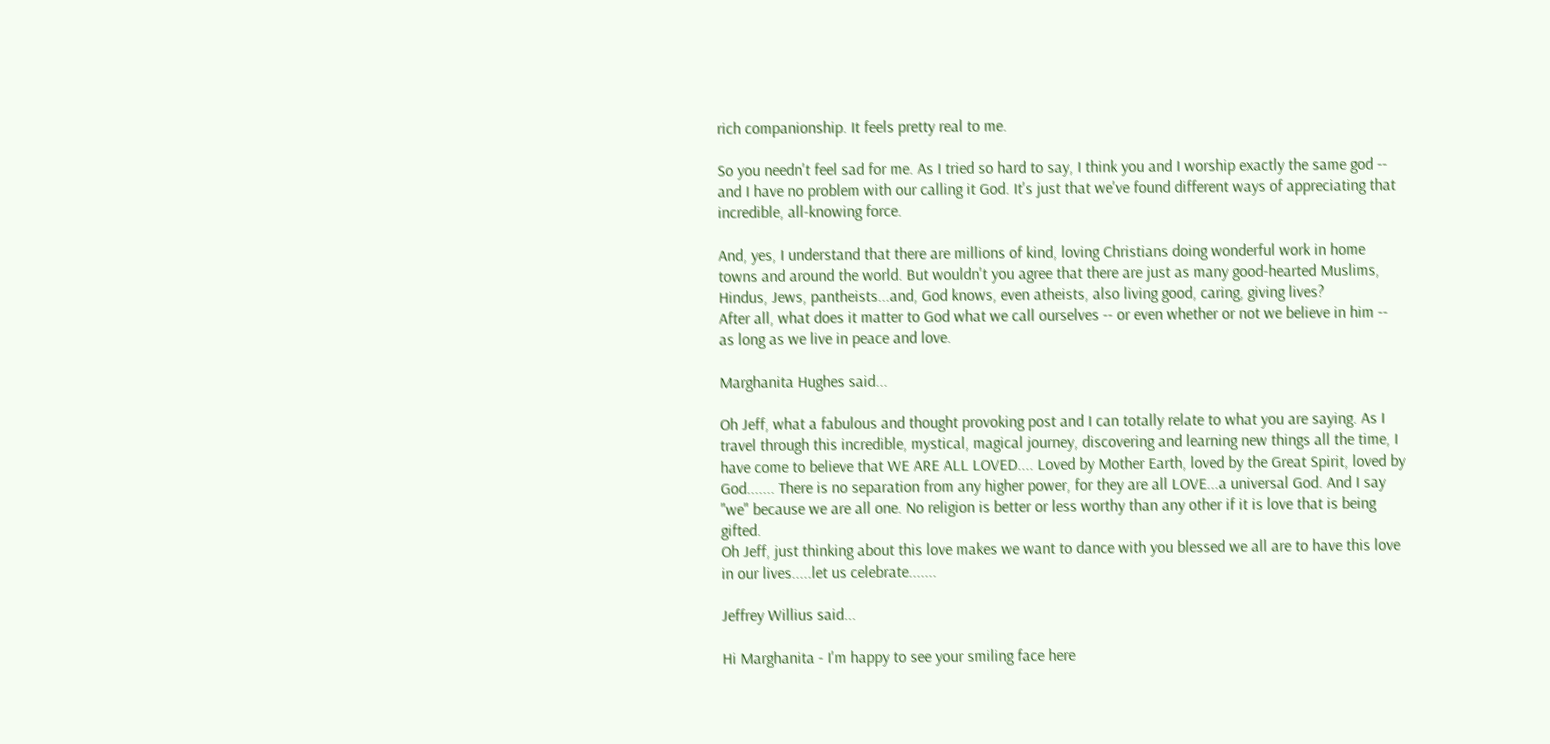rich companionship. It feels pretty real to me.

So you needn't feel sad for me. As I tried so hard to say, I think you and I worship exactly the same god -- and I have no problem with our calling it God. It's just that we've found different ways of appreciating that incredible, all-knowing force.

And, yes, I understand that there are millions of kind, loving Christians doing wonderful work in home towns and around the world. But wouldn't you agree that there are just as many good-hearted Muslims, Hindus, Jews, pantheists...and, God knows, even atheists, also living good, caring, giving lives?
After all, what does it matter to God what we call ourselves -- or even whether or not we believe in him -- as long as we live in peace and love.

Marghanita Hughes said...

Oh Jeff, what a fabulous and thought provoking post and I can totally relate to what you are saying. As I travel through this incredible, mystical, magical journey, discovering and learning new things all the time, I have come to believe that WE ARE ALL LOVED.... Loved by Mother Earth, loved by the Great Spirit, loved by God....... There is no separation from any higher power, for they are all LOVE...a universal God. And I say "we" because we are all one. No religion is better or less worthy than any other if it is love that is being gifted.
Oh Jeff, just thinking about this love makes we want to dance with you blessed we all are to have this love in our lives.....let us celebrate.......

Jeffrey Willius said...

Hi Marghanita - I'm happy to see your smiling face here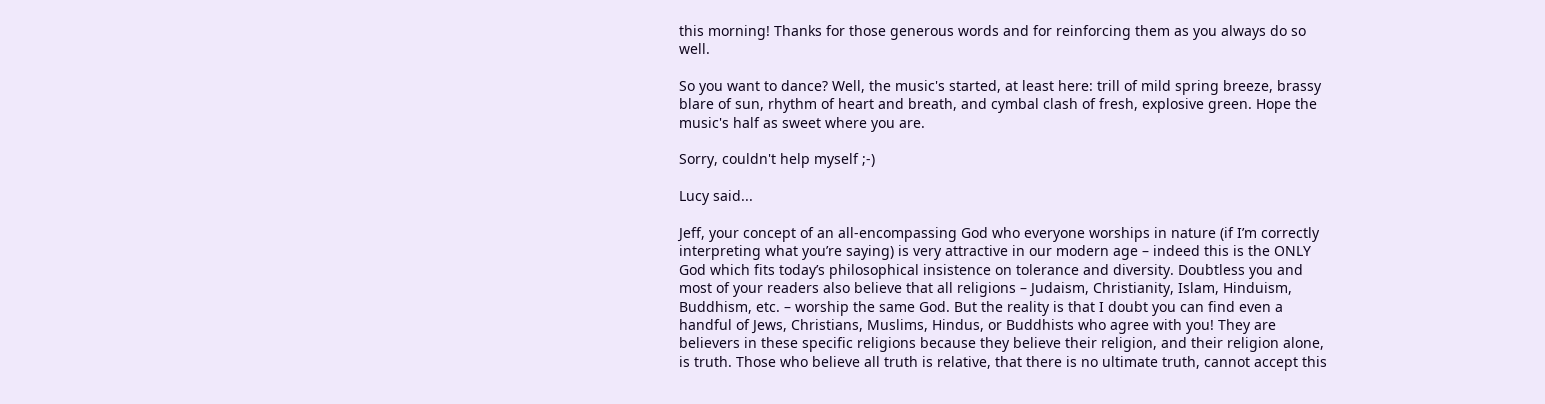this morning! Thanks for those generous words and for reinforcing them as you always do so well.

So you want to dance? Well, the music's started, at least here: trill of mild spring breeze, brassy blare of sun, rhythm of heart and breath, and cymbal clash of fresh, explosive green. Hope the music's half as sweet where you are.

Sorry, couldn't help myself ;-)

Lucy said...

Jeff, your concept of an all-encompassing God who everyone worships in nature (if I’m correctly interpreting what you’re saying) is very attractive in our modern age – indeed this is the ONLY God which fits today’s philosophical insistence on tolerance and diversity. Doubtless you and most of your readers also believe that all religions – Judaism, Christianity, Islam, Hinduism, Buddhism, etc. – worship the same God. But the reality is that I doubt you can find even a handful of Jews, Christians, Muslims, Hindus, or Buddhists who agree with you! They are believers in these specific religions because they believe their religion, and their religion alone, is truth. Those who believe all truth is relative, that there is no ultimate truth, cannot accept this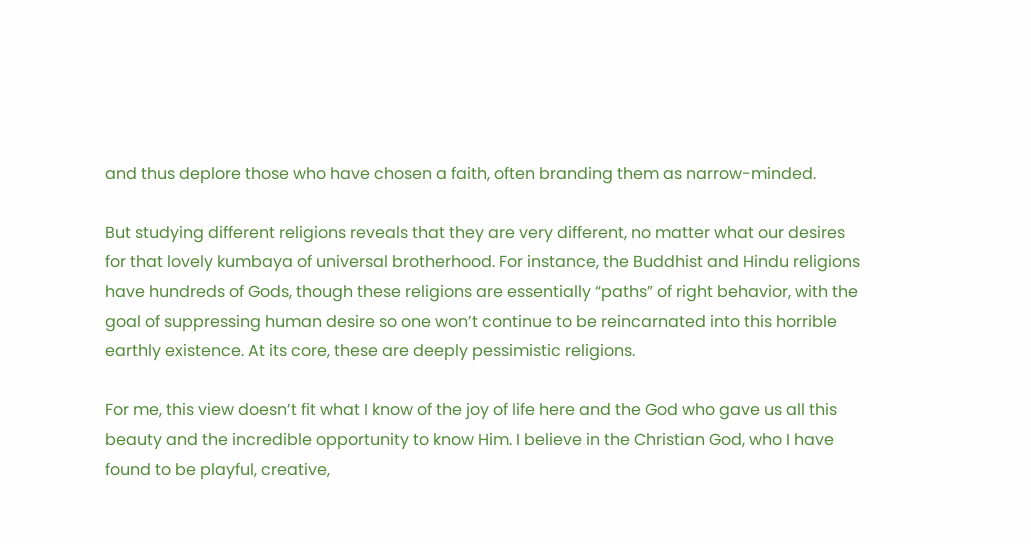and thus deplore those who have chosen a faith, often branding them as narrow-minded.

But studying different religions reveals that they are very different, no matter what our desires for that lovely kumbaya of universal brotherhood. For instance, the Buddhist and Hindu religions have hundreds of Gods, though these religions are essentially “paths” of right behavior, with the goal of suppressing human desire so one won’t continue to be reincarnated into this horrible earthly existence. At its core, these are deeply pessimistic religions.

For me, this view doesn’t fit what I know of the joy of life here and the God who gave us all this beauty and the incredible opportunity to know Him. I believe in the Christian God, who I have found to be playful, creative,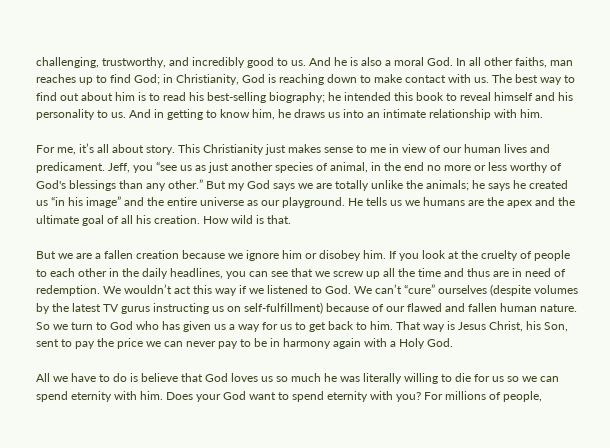challenging, trustworthy, and incredibly good to us. And he is also a moral God. In all other faiths, man reaches up to find God; in Christianity, God is reaching down to make contact with us. The best way to find out about him is to read his best-selling biography; he intended this book to reveal himself and his personality to us. And in getting to know him, he draws us into an intimate relationship with him.

For me, it’s all about story. This Christianity just makes sense to me in view of our human lives and predicament. Jeff, you “see us as just another species of animal, in the end no more or less worthy of God's blessings than any other.” But my God says we are totally unlike the animals; he says he created us “in his image” and the entire universe as our playground. He tells us we humans are the apex and the ultimate goal of all his creation. How wild is that.

But we are a fallen creation because we ignore him or disobey him. If you look at the cruelty of people to each other in the daily headlines, you can see that we screw up all the time and thus are in need of redemption. We wouldn’t act this way if we listened to God. We can’t “cure” ourselves (despite volumes by the latest TV gurus instructing us on self-fulfillment) because of our flawed and fallen human nature. So we turn to God who has given us a way for us to get back to him. That way is Jesus Christ, his Son, sent to pay the price we can never pay to be in harmony again with a Holy God.

All we have to do is believe that God loves us so much he was literally willing to die for us so we can spend eternity with him. Does your God want to spend eternity with you? For millions of people,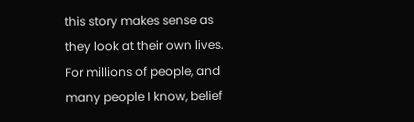this story makes sense as they look at their own lives. For millions of people, and many people I know, belief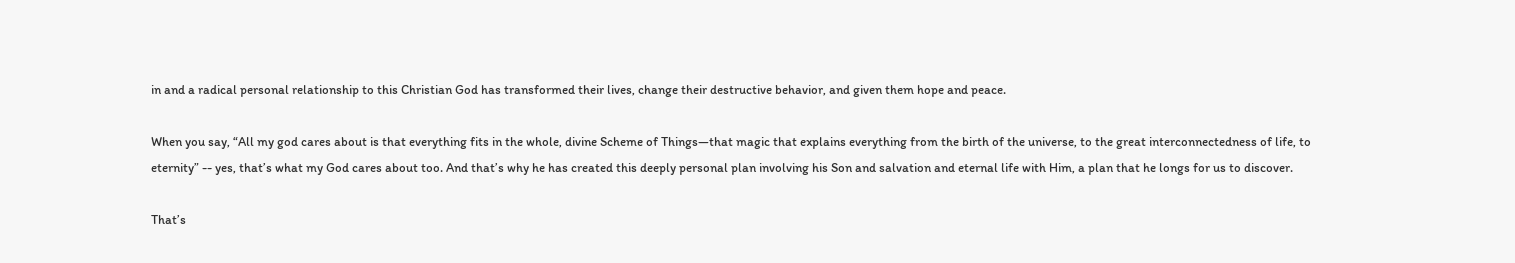in and a radical personal relationship to this Christian God has transformed their lives, change their destructive behavior, and given them hope and peace.

When you say, “All my god cares about is that everything fits in the whole, divine Scheme of Things—that magic that explains everything from the birth of the universe, to the great interconnectedness of life, to eternity” -- yes, that’s what my God cares about too. And that’s why he has created this deeply personal plan involving his Son and salvation and eternal life with Him, a plan that he longs for us to discover.

That’s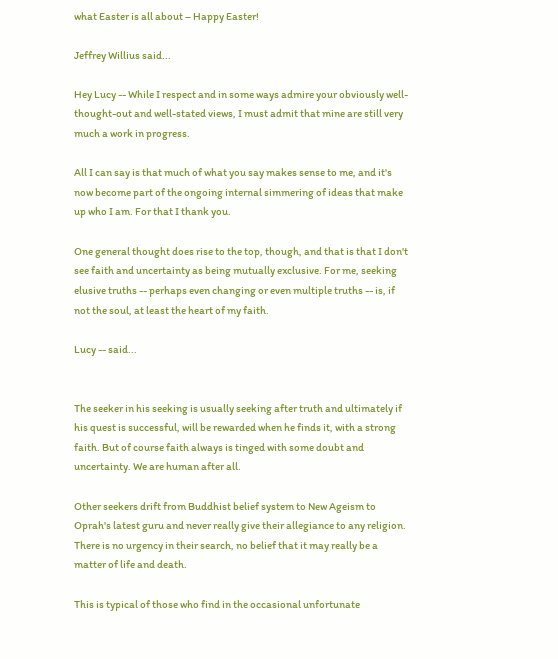what Easter is all about – Happy Easter!

Jeffrey Willius said...

Hey Lucy -- While I respect and in some ways admire your obviously well-thought-out and well-stated views, I must admit that mine are still very much a work in progress.

All I can say is that much of what you say makes sense to me, and it's now become part of the ongoing internal simmering of ideas that make up who I am. For that I thank you.

One general thought does rise to the top, though, and that is that I don't see faith and uncertainty as being mutually exclusive. For me, seeking elusive truths -- perhaps even changing or even multiple truths -- is, if not the soul, at least the heart of my faith.

Lucy -- said...


The seeker in his seeking is usually seeking after truth and ultimately if his quest is successful, will be rewarded when he finds it, with a strong faith. But of course faith always is tinged with some doubt and uncertainty. We are human after all.

Other seekers drift from Buddhist belief system to New Ageism to Oprah's latest guru and never really give their allegiance to any religion. There is no urgency in their search, no belief that it may really be a matter of life and death.

This is typical of those who find in the occasional unfortunate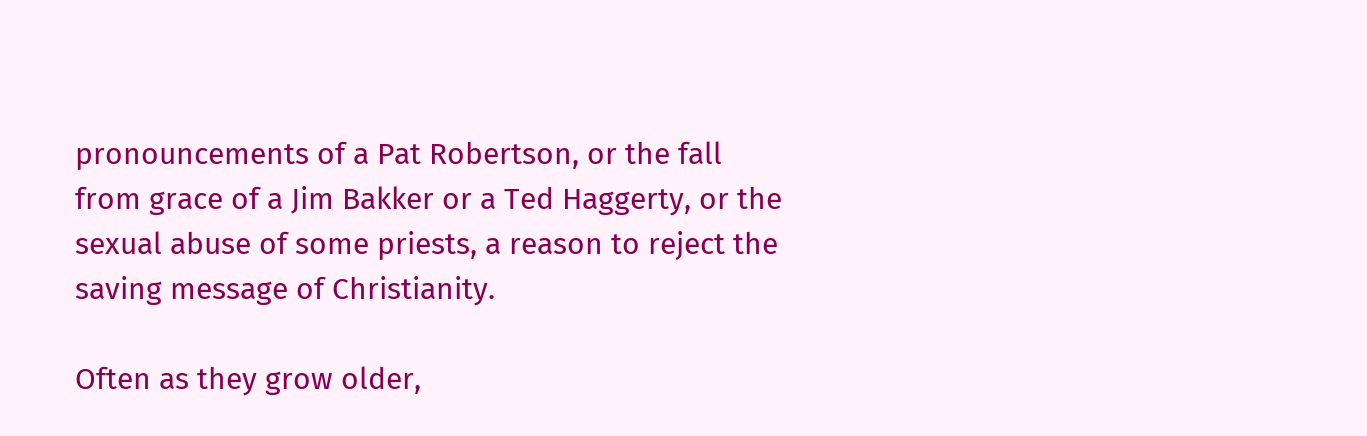pronouncements of a Pat Robertson, or the fall from grace of a Jim Bakker or a Ted Haggerty, or the sexual abuse of some priests, a reason to reject the saving message of Christianity.

Often as they grow older,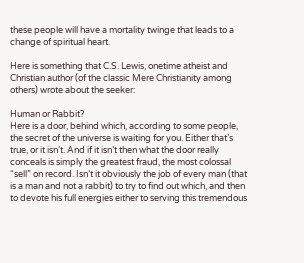these people will have a mortality twinge that leads to a change of spiritual heart.

Here is something that C.S. Lewis, onetime atheist and Christian author (of the classic Mere Christianity among others) wrote about the seeker:

Human or Rabbit?
Here is a door, behind which, according to some people, the secret of the universe is waiting for you. Either that’s true, or it isn’t. And if it isn’t then what the door really conceals is simply the greatest fraud, the most colossal “sell” on record. Isn’t it obviously the job of every man (that is a man and not a rabbit) to try to find out which, and then to devote his full energies either to serving this tremendous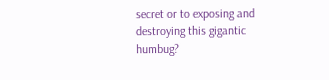secret or to exposing and destroying this gigantic humbug?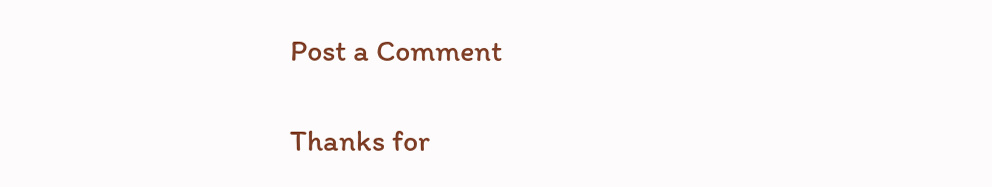Post a Comment

Thanks for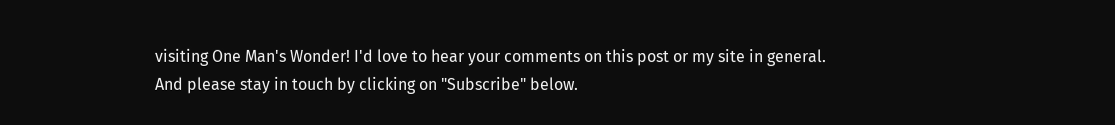visiting One Man's Wonder! I'd love to hear your comments on this post or my site in general.
And please stay in touch by clicking on "Subscribe" below.